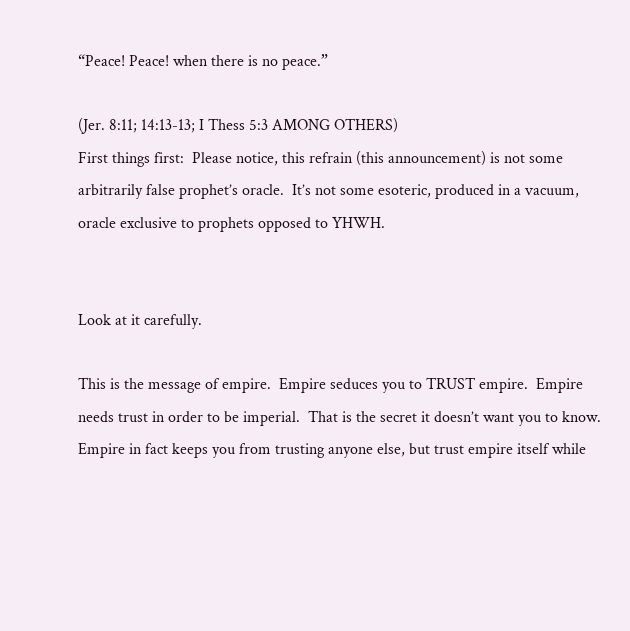“Peace! Peace! when there is no peace.”

(Jer. 8:11; 14:13-13; I Thess 5:3 AMONG OTHERS)
First things first:  Please notice, this refrain (this announcement) is not some arbitrarily false prophet’s oracle.  It’s not some esoteric, produced in a vacuum, oracle exclusive to prophets opposed to YHWH.


Look at it carefully.

This is the message of empire.  Empire seduces you to TRUST empire.  Empire needs trust in order to be imperial.  That is the secret it doesn’t want you to know.  Empire in fact keeps you from trusting anyone else, but trust empire itself while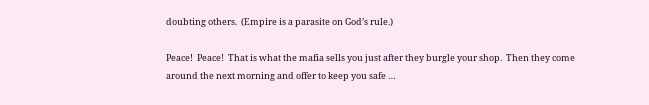doubting others.  (Empire is a parasite on God’s rule.)

Peace!  Peace!  That is what the mafia sells you just after they burgle your shop.  Then they come around the next morning and offer to keep you safe …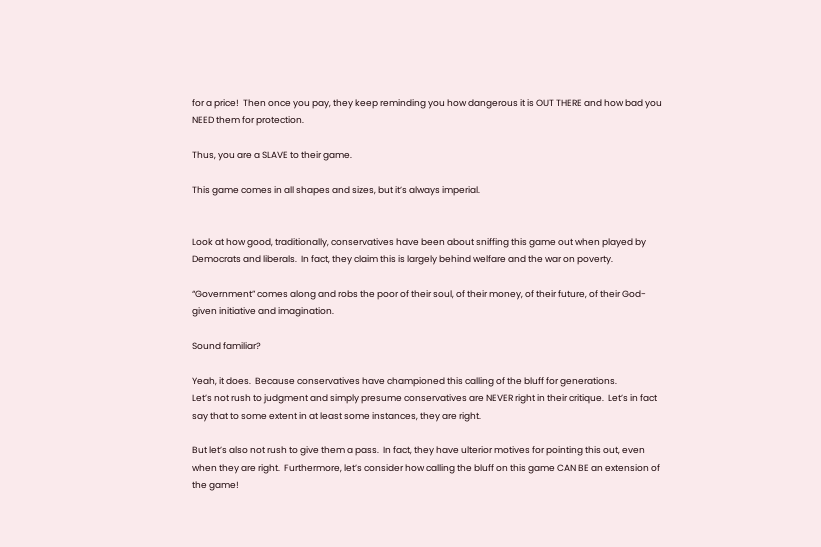for a price!  Then once you pay, they keep reminding you how dangerous it is OUT THERE and how bad you NEED them for protection.

Thus, you are a SLAVE to their game.

This game comes in all shapes and sizes, but it’s always imperial.


Look at how good, traditionally, conservatives have been about sniffing this game out when played by Democrats and liberals.  In fact, they claim this is largely behind welfare and the war on poverty.

“Government” comes along and robs the poor of their soul, of their money, of their future, of their God-given initiative and imagination.

Sound familiar?

Yeah, it does.  Because conservatives have championed this calling of the bluff for generations.
Let’s not rush to judgment and simply presume conservatives are NEVER right in their critique.  Let’s in fact say that to some extent in at least some instances, they are right.

But let’s also not rush to give them a pass.  In fact, they have ulterior motives for pointing this out, even when they are right.  Furthermore, let’s consider how calling the bluff on this game CAN BE an extension of the game!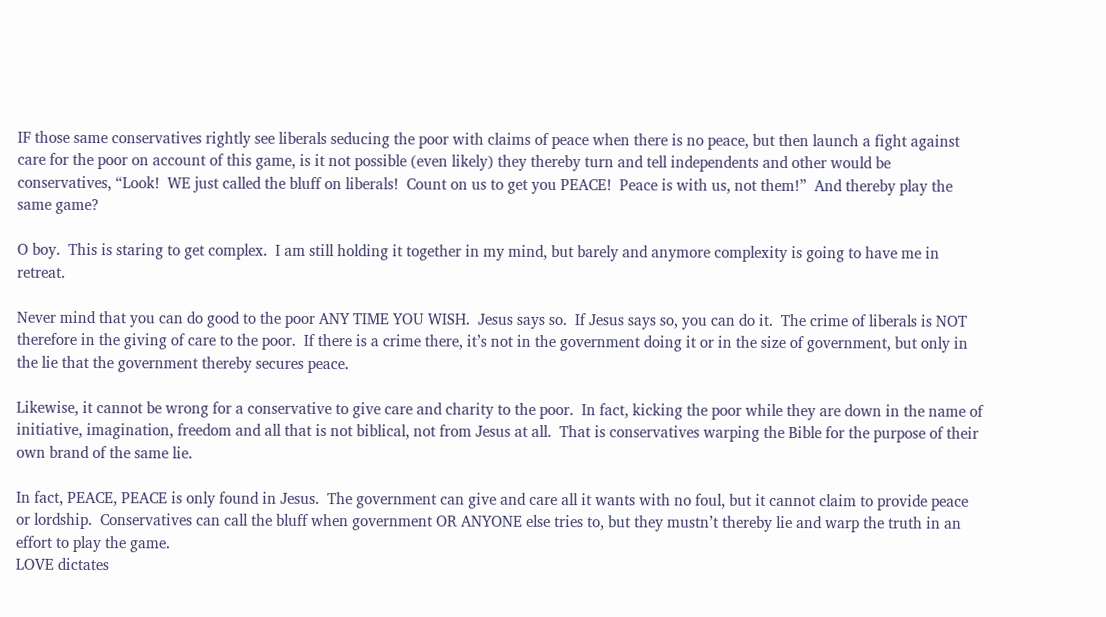IF those same conservatives rightly see liberals seducing the poor with claims of peace when there is no peace, but then launch a fight against care for the poor on account of this game, is it not possible (even likely) they thereby turn and tell independents and other would be conservatives, “Look!  WE just called the bluff on liberals!  Count on us to get you PEACE!  Peace is with us, not them!”  And thereby play the same game?

O boy.  This is staring to get complex.  I am still holding it together in my mind, but barely and anymore complexity is going to have me in retreat.

Never mind that you can do good to the poor ANY TIME YOU WISH.  Jesus says so.  If Jesus says so, you can do it.  The crime of liberals is NOT therefore in the giving of care to the poor.  If there is a crime there, it’s not in the government doing it or in the size of government, but only in the lie that the government thereby secures peace.

Likewise, it cannot be wrong for a conservative to give care and charity to the poor.  In fact, kicking the poor while they are down in the name of initiative, imagination, freedom and all that is not biblical, not from Jesus at all.  That is conservatives warping the Bible for the purpose of their own brand of the same lie.

In fact, PEACE, PEACE is only found in Jesus.  The government can give and care all it wants with no foul, but it cannot claim to provide peace or lordship.  Conservatives can call the bluff when government OR ANYONE else tries to, but they mustn’t thereby lie and warp the truth in an effort to play the game.
LOVE dictates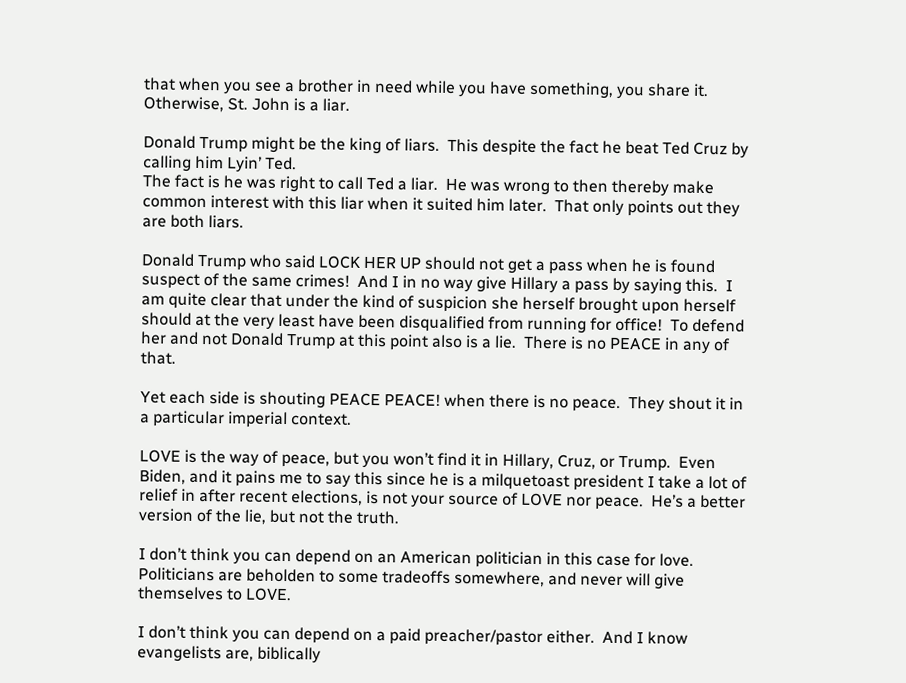that when you see a brother in need while you have something, you share it.  Otherwise, St. John is a liar.

Donald Trump might be the king of liars.  This despite the fact he beat Ted Cruz by calling him Lyin’ Ted.
The fact is he was right to call Ted a liar.  He was wrong to then thereby make common interest with this liar when it suited him later.  That only points out they are both liars.

Donald Trump who said LOCK HER UP should not get a pass when he is found suspect of the same crimes!  And I in no way give Hillary a pass by saying this.  I am quite clear that under the kind of suspicion she herself brought upon herself should at the very least have been disqualified from running for office!  To defend her and not Donald Trump at this point also is a lie.  There is no PEACE in any of that.

Yet each side is shouting PEACE PEACE! when there is no peace.  They shout it in a particular imperial context.

LOVE is the way of peace, but you won’t find it in Hillary, Cruz, or Trump.  Even Biden, and it pains me to say this since he is a milquetoast president I take a lot of relief in after recent elections, is not your source of LOVE nor peace.  He’s a better version of the lie, but not the truth.

I don’t think you can depend on an American politician in this case for love.  Politicians are beholden to some tradeoffs somewhere, and never will give themselves to LOVE.

I don’t think you can depend on a paid preacher/pastor either.  And I know evangelists are, biblically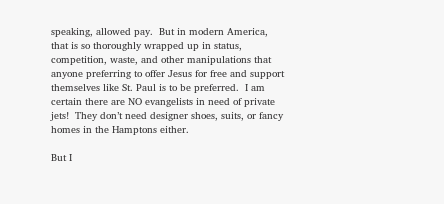speaking, allowed pay.  But in modern America, that is so thoroughly wrapped up in status, competition, waste, and other manipulations that anyone preferring to offer Jesus for free and support themselves like St. Paul is to be preferred.  I am certain there are NO evangelists in need of private jets!  They don’t need designer shoes, suits, or fancy homes in the Hamptons either.

But I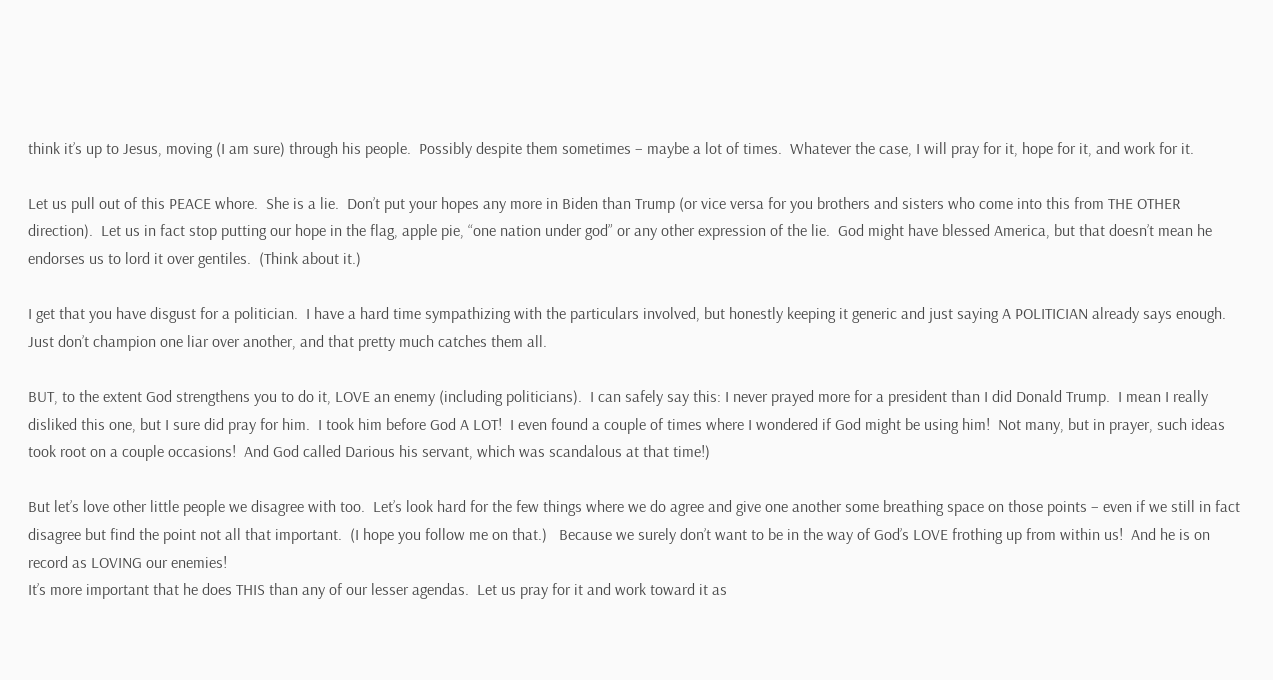think it’s up to Jesus, moving (I am sure) through his people.  Possibly despite them sometimes – maybe a lot of times.  Whatever the case, I will pray for it, hope for it, and work for it.

Let us pull out of this PEACE whore.  She is a lie.  Don’t put your hopes any more in Biden than Trump (or vice versa for you brothers and sisters who come into this from THE OTHER direction).  Let us in fact stop putting our hope in the flag, apple pie, “one nation under god” or any other expression of the lie.  God might have blessed America, but that doesn’t mean he endorses us to lord it over gentiles.  (Think about it.)

I get that you have disgust for a politician.  I have a hard time sympathizing with the particulars involved, but honestly keeping it generic and just saying A POLITICIAN already says enough.  Just don’t champion one liar over another, and that pretty much catches them all.

BUT, to the extent God strengthens you to do it, LOVE an enemy (including politicians).  I can safely say this: I never prayed more for a president than I did Donald Trump.  I mean I really disliked this one, but I sure did pray for him.  I took him before God A LOT!  I even found a couple of times where I wondered if God might be using him!  Not many, but in prayer, such ideas took root on a couple occasions!  And God called Darious his servant, which was scandalous at that time!)

But let’s love other little people we disagree with too.  Let’s look hard for the few things where we do agree and give one another some breathing space on those points – even if we still in fact disagree but find the point not all that important.  (I hope you follow me on that.)   Because we surely don’t want to be in the way of God’s LOVE frothing up from within us!  And he is on record as LOVING our enemies!
It’s more important that he does THIS than any of our lesser agendas.  Let us pray for it and work toward it as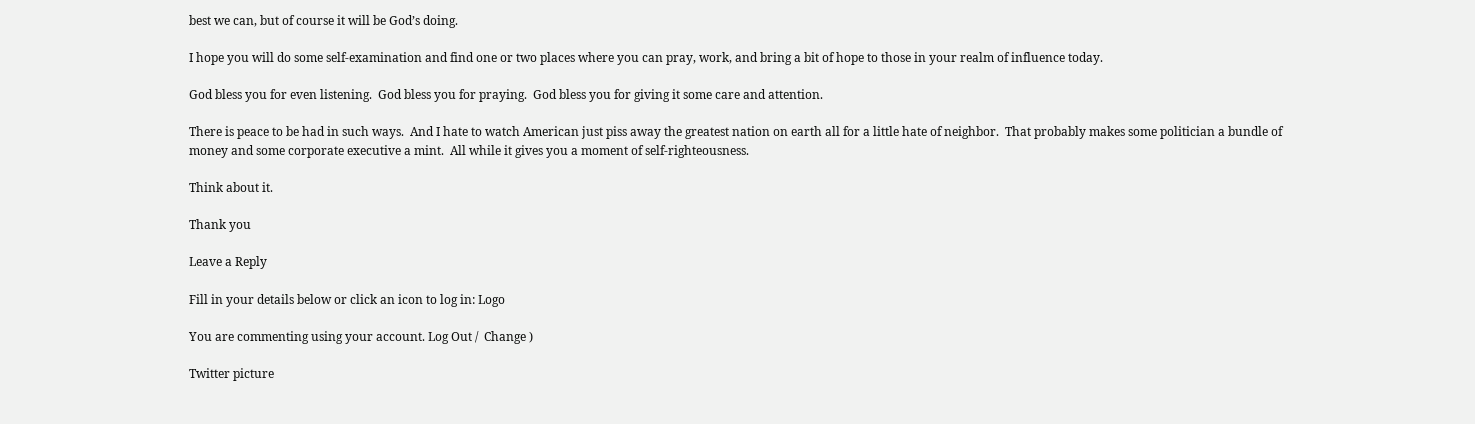best we can, but of course it will be God’s doing.

I hope you will do some self-examination and find one or two places where you can pray, work, and bring a bit of hope to those in your realm of influence today.

God bless you for even listening.  God bless you for praying.  God bless you for giving it some care and attention.

There is peace to be had in such ways.  And I hate to watch American just piss away the greatest nation on earth all for a little hate of neighbor.  That probably makes some politician a bundle of money and some corporate executive a mint.  All while it gives you a moment of self-righteousness.

Think about it.

Thank you

Leave a Reply

Fill in your details below or click an icon to log in: Logo

You are commenting using your account. Log Out /  Change )

Twitter picture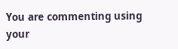You are commenting using your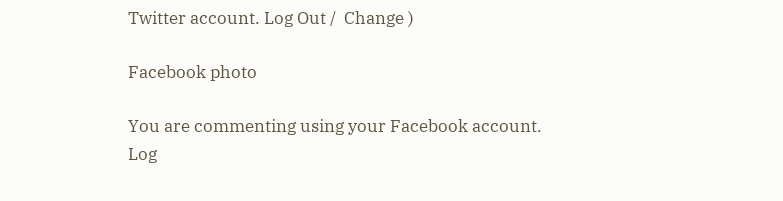Twitter account. Log Out /  Change )

Facebook photo

You are commenting using your Facebook account. Log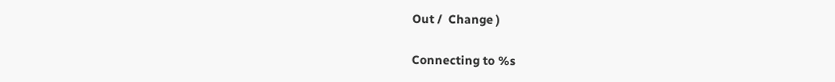Out /  Change )

Connecting to %s